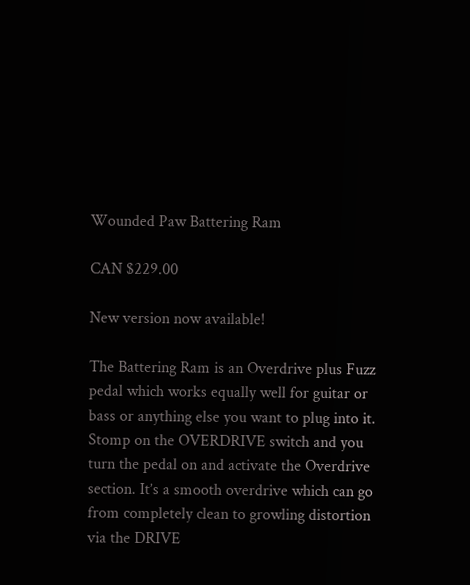Wounded Paw Battering Ram

CAN $229.00

New version now available!

The Battering Ram is an Overdrive plus Fuzz pedal which works equally well for guitar or bass or anything else you want to plug into it.
Stomp on the OVERDRIVE switch and you turn the pedal on and activate the Overdrive section. It’s a smooth overdrive which can go from completely clean to growling distortion via the DRIVE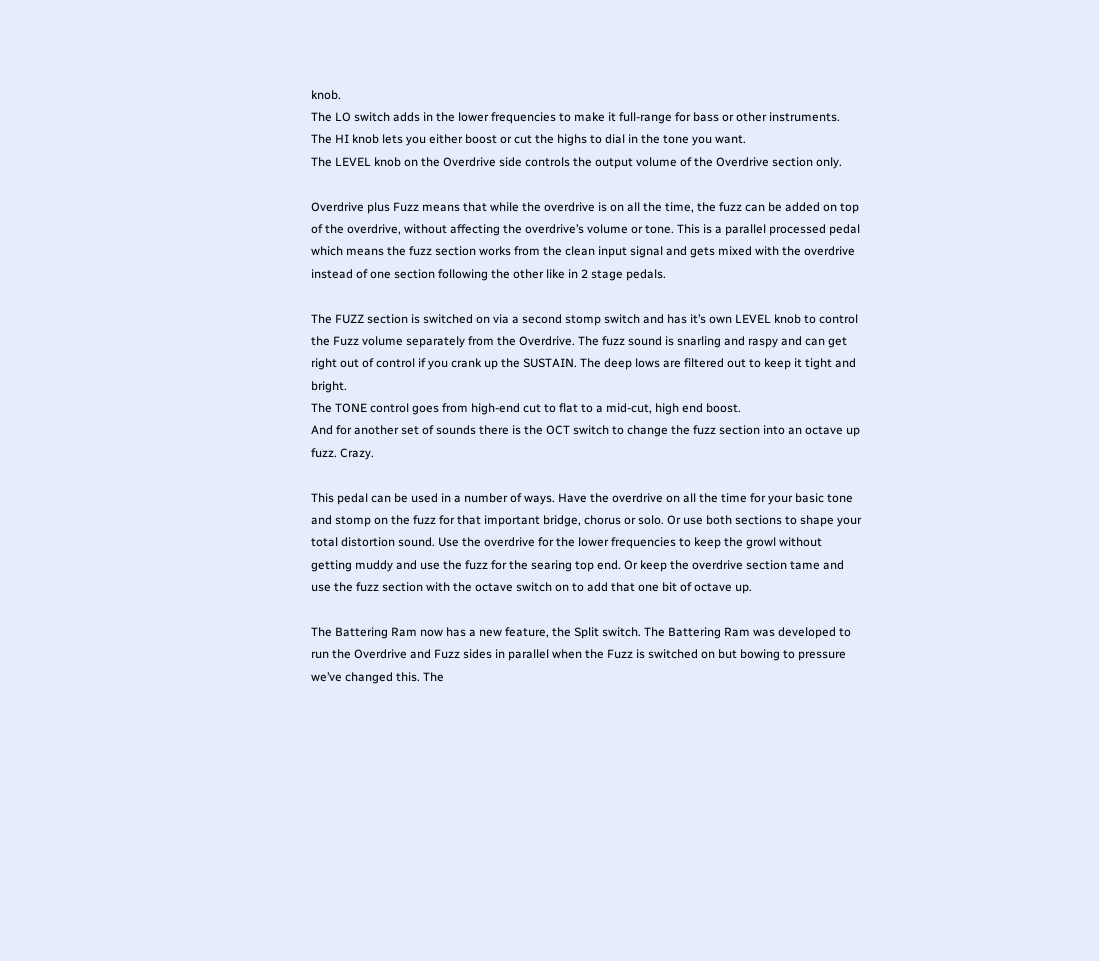knob.
The LO switch adds in the lower frequencies to make it full-range for bass or other instruments.
The HI knob lets you either boost or cut the highs to dial in the tone you want.
The LEVEL knob on the Overdrive side controls the output volume of the Overdrive section only.

Overdrive plus Fuzz means that while the overdrive is on all the time, the fuzz can be added on top of the overdrive, without affecting the overdrive’s volume or tone. This is a parallel processed pedal which means the fuzz section works from the clean input signal and gets mixed with the overdrive instead of one section following the other like in 2 stage pedals.

The FUZZ section is switched on via a second stomp switch and has it’s own LEVEL knob to control the Fuzz volume separately from the Overdrive. The fuzz sound is snarling and raspy and can get right out of control if you crank up the SUSTAIN. The deep lows are filtered out to keep it tight and bright.
The TONE control goes from high-end cut to flat to a mid-cut, high end boost.
And for another set of sounds there is the OCT switch to change the fuzz section into an octave up fuzz. Crazy.

This pedal can be used in a number of ways. Have the overdrive on all the time for your basic tone and stomp on the fuzz for that important bridge, chorus or solo. Or use both sections to shape your total distortion sound. Use the overdrive for the lower frequencies to keep the growl without getting muddy and use the fuzz for the searing top end. Or keep the overdrive section tame and use the fuzz section with the octave switch on to add that one bit of octave up.

The Battering Ram now has a new feature, the Split switch. The Battering Ram was developed to run the Overdrive and Fuzz sides in parallel when the Fuzz is switched on but bowing to pressure we’ve changed this. The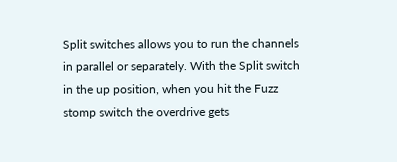Split switches allows you to run the channels in parallel or separately. With the Split switch in the up position, when you hit the Fuzz stomp switch the overdrive gets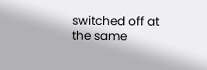switched off at the same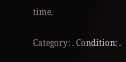time.

Category: . Condition: .